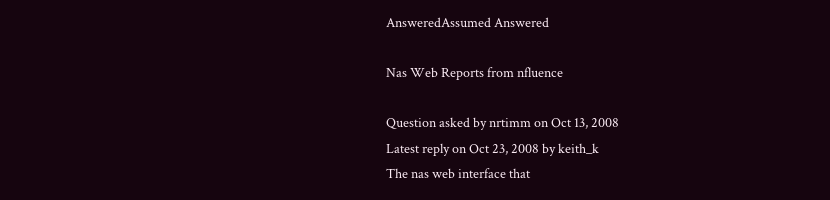AnsweredAssumed Answered

Nas Web Reports from nfluence

Question asked by nrtimm on Oct 13, 2008
Latest reply on Oct 23, 2008 by keith_k
The nas web interface that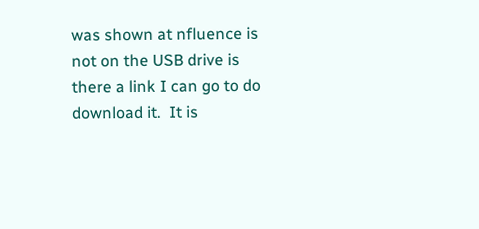was shown at nfluence is not on the USB drive is there a link I can go to do download it.  It is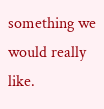something we would really like.